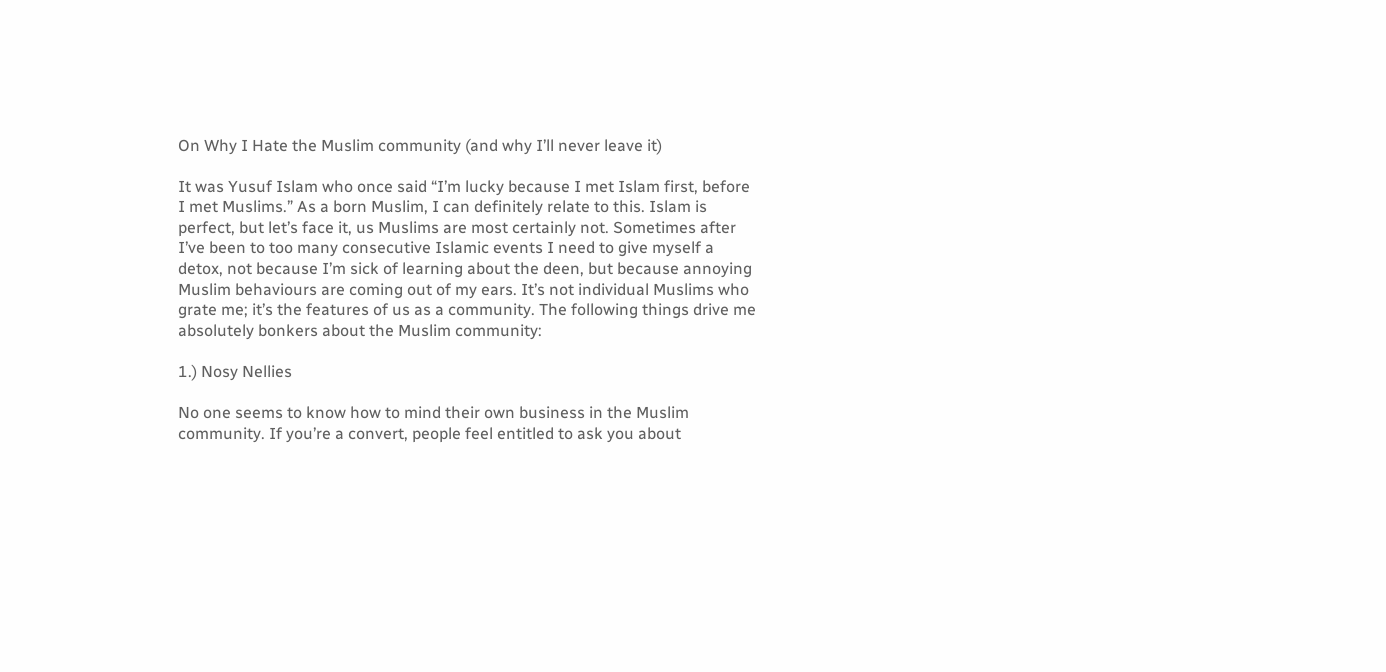On Why I Hate the Muslim community (and why I’ll never leave it)

It was Yusuf Islam who once said “I’m lucky because I met Islam first, before I met Muslims.” As a born Muslim, I can definitely relate to this. Islam is perfect, but let’s face it, us Muslims are most certainly not. Sometimes after I’ve been to too many consecutive Islamic events I need to give myself a detox, not because I’m sick of learning about the deen, but because annoying Muslim behaviours are coming out of my ears. It’s not individual Muslims who grate me; it’s the features of us as a community. The following things drive me absolutely bonkers about the Muslim community:

1.) Nosy Nellies

No one seems to know how to mind their own business in the Muslim community. If you’re a convert, people feel entitled to ask you about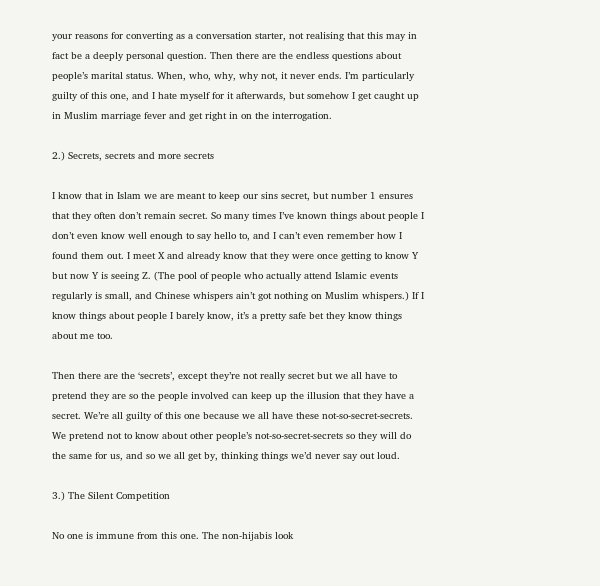your reasons for converting as a conversation starter, not realising that this may in fact be a deeply personal question. Then there are the endless questions about people’s marital status. When, who, why, why not, it never ends. I’m particularly guilty of this one, and I hate myself for it afterwards, but somehow I get caught up in Muslim marriage fever and get right in on the interrogation.

2.) Secrets, secrets and more secrets

I know that in Islam we are meant to keep our sins secret, but number 1 ensures that they often don’t remain secret. So many times I’ve known things about people I don’t even know well enough to say hello to, and I can’t even remember how I found them out. I meet X and already know that they were once getting to know Y but now Y is seeing Z. (The pool of people who actually attend Islamic events regularly is small, and Chinese whispers ain’t got nothing on Muslim whispers.) If I know things about people I barely know, it’s a pretty safe bet they know things about me too.

Then there are the ‘secrets’, except they’re not really secret but we all have to pretend they are so the people involved can keep up the illusion that they have a secret. We’re all guilty of this one because we all have these not-so-secret-secrets. We pretend not to know about other people’s not-so-secret-secrets so they will do the same for us, and so we all get by, thinking things we’d never say out loud.

3.) The Silent Competition

No one is immune from this one. The non-hijabis look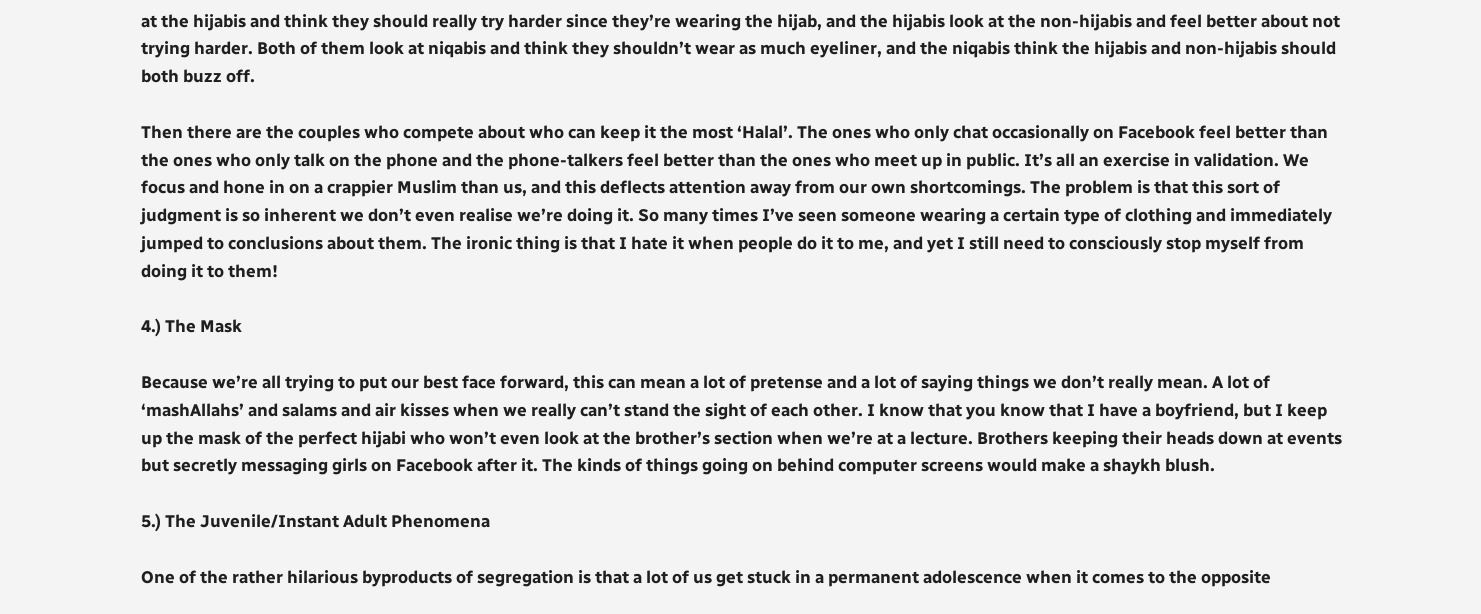at the hijabis and think they should really try harder since they’re wearing the hijab, and the hijabis look at the non-hijabis and feel better about not trying harder. Both of them look at niqabis and think they shouldn’t wear as much eyeliner, and the niqabis think the hijabis and non-hijabis should both buzz off.

Then there are the couples who compete about who can keep it the most ‘Halal’. The ones who only chat occasionally on Facebook feel better than the ones who only talk on the phone and the phone-talkers feel better than the ones who meet up in public. It’s all an exercise in validation. We focus and hone in on a crappier Muslim than us, and this deflects attention away from our own shortcomings. The problem is that this sort of judgment is so inherent we don’t even realise we’re doing it. So many times I’ve seen someone wearing a certain type of clothing and immediately jumped to conclusions about them. The ironic thing is that I hate it when people do it to me, and yet I still need to consciously stop myself from doing it to them!

4.) The Mask

Because we’re all trying to put our best face forward, this can mean a lot of pretense and a lot of saying things we don’t really mean. A lot of ‘mashAllahs’ and salams and air kisses when we really can’t stand the sight of each other. I know that you know that I have a boyfriend, but I keep up the mask of the perfect hijabi who won’t even look at the brother’s section when we’re at a lecture. Brothers keeping their heads down at events but secretly messaging girls on Facebook after it. The kinds of things going on behind computer screens would make a shaykh blush.

5.) The Juvenile/Instant Adult Phenomena

One of the rather hilarious byproducts of segregation is that a lot of us get stuck in a permanent adolescence when it comes to the opposite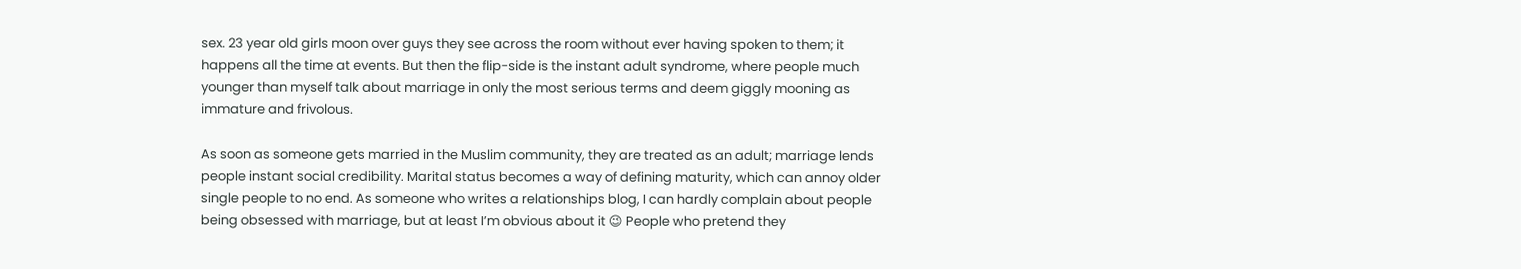sex. 23 year old girls moon over guys they see across the room without ever having spoken to them; it happens all the time at events. But then the flip-side is the instant adult syndrome, where people much younger than myself talk about marriage in only the most serious terms and deem giggly mooning as immature and frivolous.

As soon as someone gets married in the Muslim community, they are treated as an adult; marriage lends people instant social credibility. Marital status becomes a way of defining maturity, which can annoy older single people to no end. As someone who writes a relationships blog, I can hardly complain about people being obsessed with marriage, but at least I’m obvious about it 😉 People who pretend they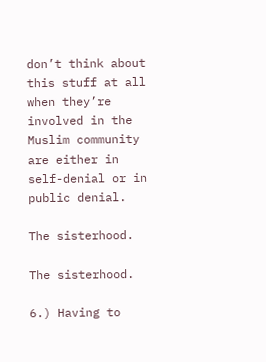don’t think about this stuff at all when they’re involved in the Muslim community are either in self-denial or in public denial.

The sisterhood.

The sisterhood.

6.) Having to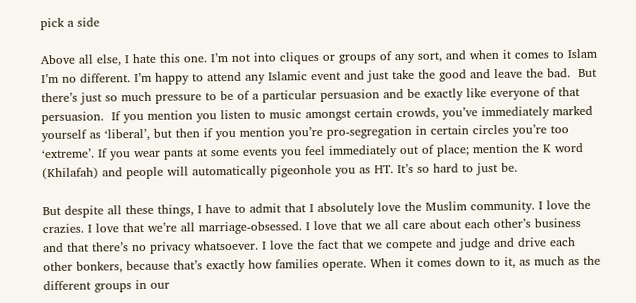pick a side

Above all else, I hate this one. I’m not into cliques or groups of any sort, and when it comes to Islam I’m no different. I’m happy to attend any Islamic event and just take the good and leave the bad.  But there’s just so much pressure to be of a particular persuasion and be exactly like everyone of that persuasion.  If you mention you listen to music amongst certain crowds, you’ve immediately marked yourself as ‘liberal’, but then if you mention you’re pro-segregation in certain circles you’re too ‘extreme’. If you wear pants at some events you feel immediately out of place; mention the K word (Khilafah) and people will automatically pigeonhole you as HT. It’s so hard to just be.

But despite all these things, I have to admit that I absolutely love the Muslim community. I love the crazies. I love that we’re all marriage-obsessed. I love that we all care about each other’s business and that there’s no privacy whatsoever. I love the fact that we compete and judge and drive each other bonkers, because that’s exactly how families operate. When it comes down to it, as much as the different groups in our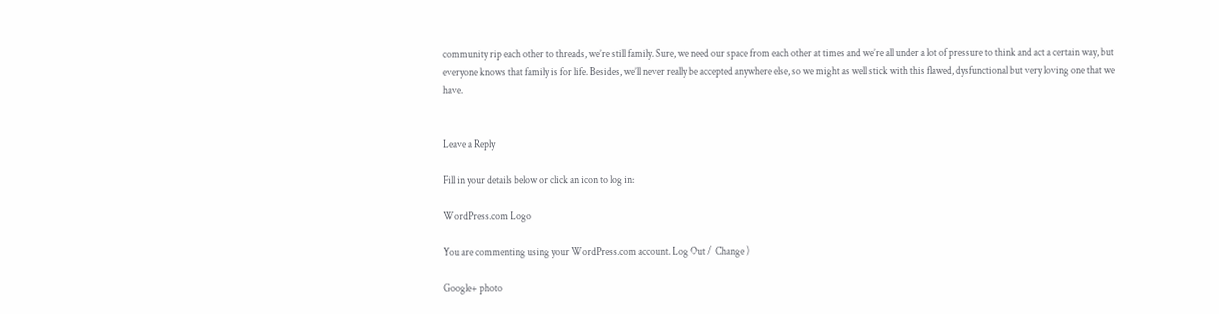community rip each other to threads, we’re still family. Sure, we need our space from each other at times and we’re all under a lot of pressure to think and act a certain way, but everyone knows that family is for life. Besides, we’ll never really be accepted anywhere else, so we might as well stick with this flawed, dysfunctional but very loving one that we have.


Leave a Reply

Fill in your details below or click an icon to log in:

WordPress.com Logo

You are commenting using your WordPress.com account. Log Out /  Change )

Google+ photo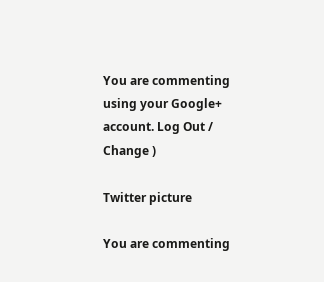You are commenting using your Google+ account. Log Out /  Change )

Twitter picture

You are commenting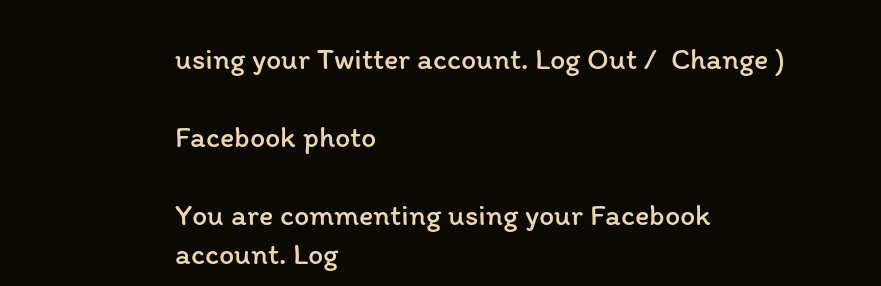using your Twitter account. Log Out /  Change )

Facebook photo

You are commenting using your Facebook account. Log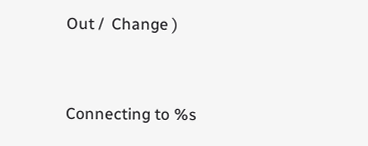Out /  Change )


Connecting to %s